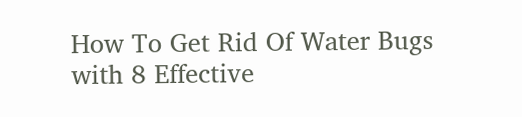How To Get Rid Of Water Bugs with 8 Effective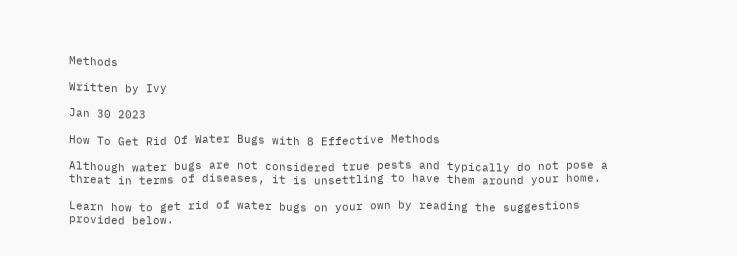Methods

Written by Ivy

Jan 30 2023

How To Get Rid Of Water Bugs with 8 Effective Methods

Although water bugs are not considered true pests and typically do not pose a threat in terms of diseases, it is unsettling to have them around your home.

Learn how to get rid of water bugs on your own by reading the suggestions provided below.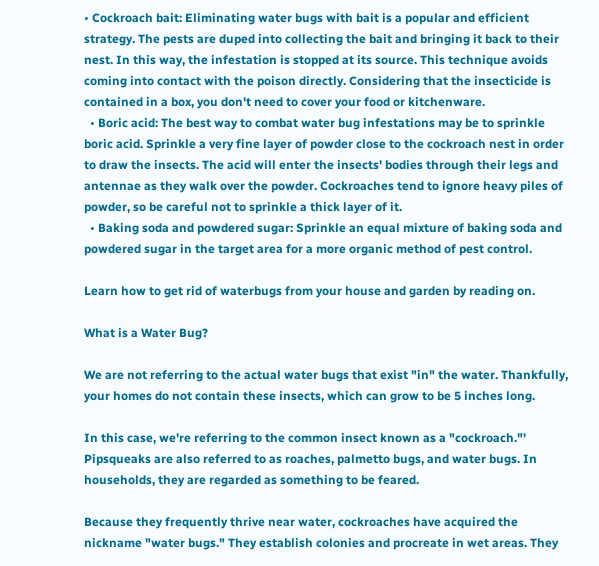• Cockroach bait: Eliminating water bugs with bait is a popular and efficient strategy. The pests are duped into collecting the bait and bringing it back to their nest. In this way, the infestation is stopped at its source. This technique avoids coming into contact with the poison directly. Considering that the insecticide is contained in a box, you don't need to cover your food or kitchenware.
  • Boric acid: The best way to combat water bug infestations may be to sprinkle boric acid. Sprinkle a very fine layer of powder close to the cockroach nest in order to draw the insects. The acid will enter the insects' bodies through their legs and antennae as they walk over the powder. Cockroaches tend to ignore heavy piles of powder, so be careful not to sprinkle a thick layer of it.
  • Baking soda and powdered sugar: Sprinkle an equal mixture of baking soda and powdered sugar in the target area for a more organic method of pest control.

Learn how to get rid of waterbugs from your house and garden by reading on.

What is a Water Bug?

We are not referring to the actual water bugs that exist "in" the water. Thankfully, your homes do not contain these insects, which can grow to be 5 inches long.

In this case, we're referring to the common insect known as a "cockroach."' Pipsqueaks are also referred to as roaches, palmetto bugs, and water bugs. In households, they are regarded as something to be feared.

Because they frequently thrive near water, cockroaches have acquired the nickname "water bugs." They establish colonies and procreate in wet areas. They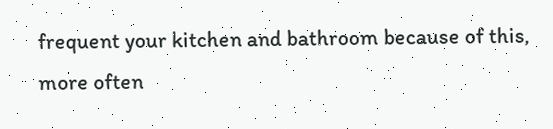frequent your kitchen and bathroom because of this, more often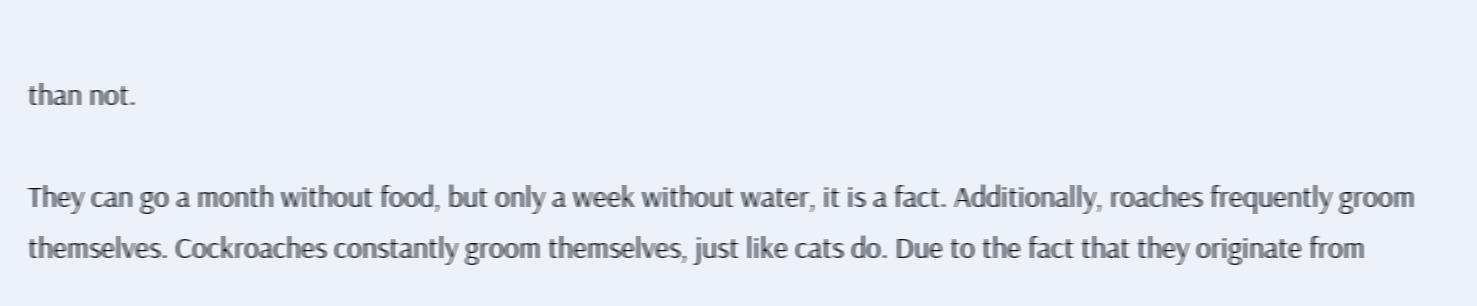than not.

They can go a month without food, but only a week without water, it is a fact. Additionally, roaches frequently groom themselves. Cockroaches constantly groom themselves, just like cats do. Due to the fact that they originate from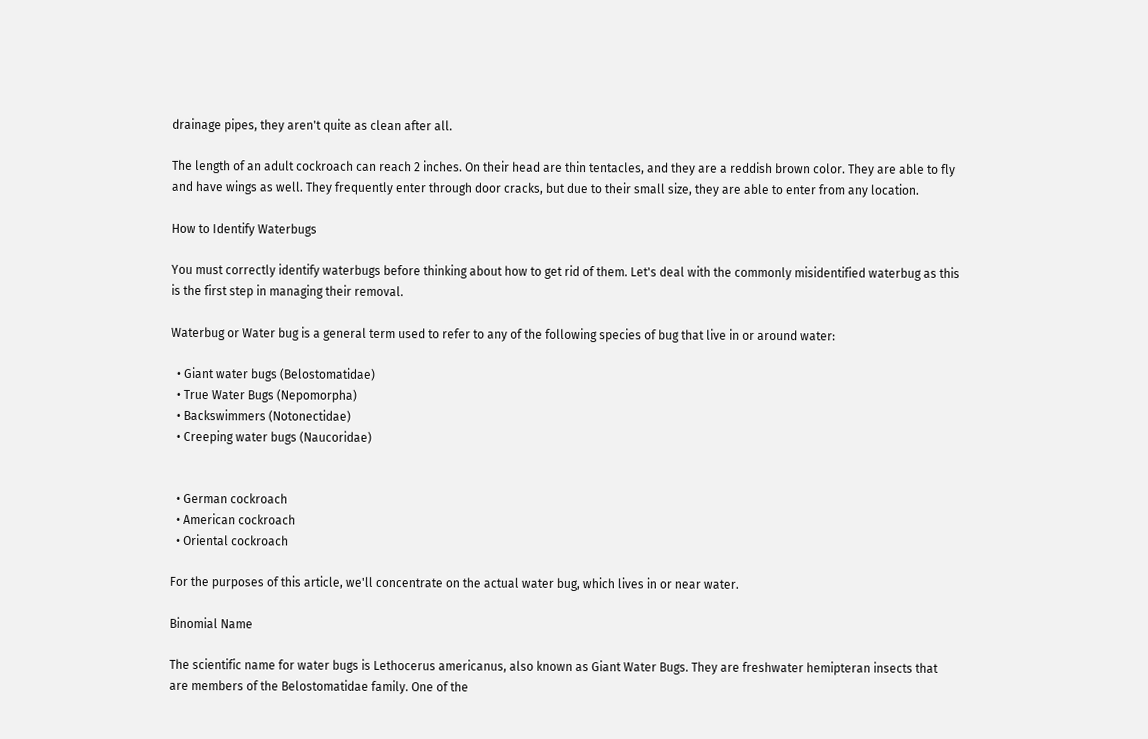drainage pipes, they aren't quite as clean after all.

The length of an adult cockroach can reach 2 inches. On their head are thin tentacles, and they are a reddish brown color. They are able to fly and have wings as well. They frequently enter through door cracks, but due to their small size, they are able to enter from any location.

How to Identify Waterbugs

You must correctly identify waterbugs before thinking about how to get rid of them. Let's deal with the commonly misidentified waterbug as this is the first step in managing their removal.

Waterbug or Water bug is a general term used to refer to any of the following species of bug that live in or around water:

  • Giant water bugs (Belostomatidae)
  • True Water Bugs (Nepomorpha)
  • Backswimmers (Notonectidae)
  • Creeping water bugs (Naucoridae)


  • German cockroach
  • American cockroach
  • Oriental cockroach

For the purposes of this article, we'll concentrate on the actual water bug, which lives in or near water.

Binomial Name

The scientific name for water bugs is Lethocerus americanus, also known as Giant Water Bugs. They are freshwater hemipteran insects that are members of the Belostomatidae family. One of the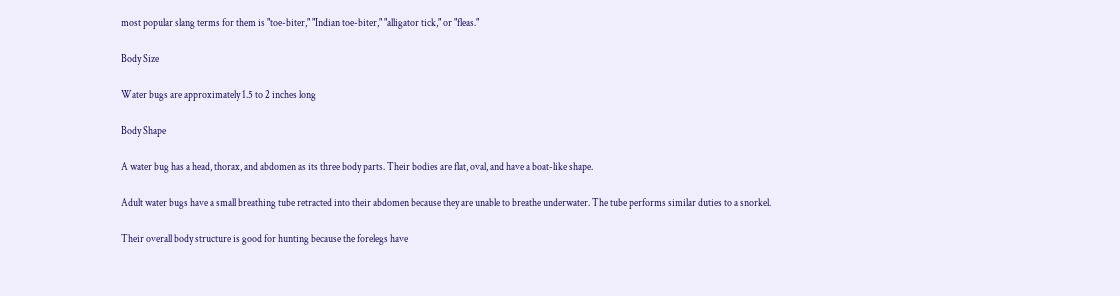most popular slang terms for them is "toe-biter," "Indian toe-biter," "alligator tick," or "fleas."

Body Size

Water bugs are approximately 1.5 to 2 inches long

Body Shape

A water bug has a head, thorax, and abdomen as its three body parts. Their bodies are flat, oval, and have a boat-like shape.

Adult water bugs have a small breathing tube retracted into their abdomen because they are unable to breathe underwater. The tube performs similar duties to a snorkel.

Their overall body structure is good for hunting because the forelegs have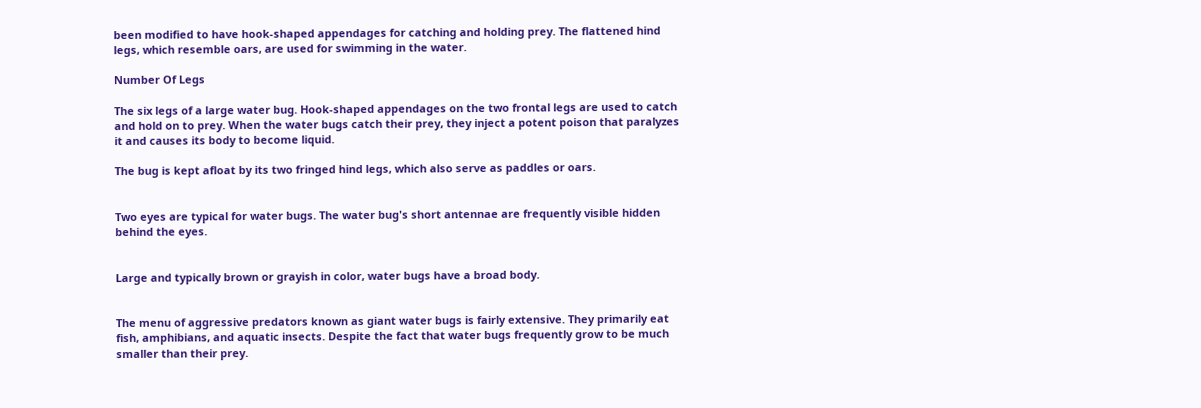been modified to have hook-shaped appendages for catching and holding prey. The flattened hind legs, which resemble oars, are used for swimming in the water.

Number Of Legs

The six legs of a large water bug. Hook-shaped appendages on the two frontal legs are used to catch and hold on to prey. When the water bugs catch their prey, they inject a potent poison that paralyzes it and causes its body to become liquid.

The bug is kept afloat by its two fringed hind legs, which also serve as paddles or oars.


Two eyes are typical for water bugs. The water bug's short antennae are frequently visible hidden behind the eyes.


Large and typically brown or grayish in color, water bugs have a broad body.


The menu of aggressive predators known as giant water bugs is fairly extensive. They primarily eat fish, amphibians, and aquatic insects. Despite the fact that water bugs frequently grow to be much smaller than their prey.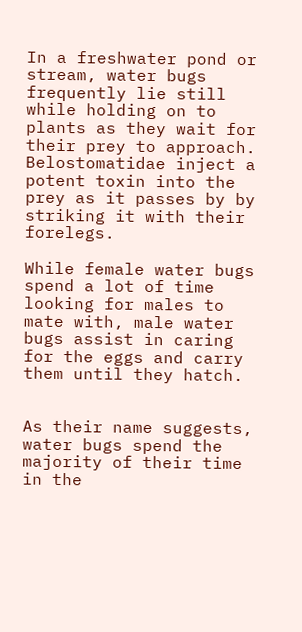In a freshwater pond or stream, water bugs frequently lie still while holding on to plants as they wait for their prey to approach. Belostomatidae inject a potent toxin into the prey as it passes by by striking it with their forelegs.

While female water bugs spend a lot of time looking for males to mate with, male water bugs assist in caring for the eggs and carry them until they hatch.


As their name suggests, water bugs spend the majority of their time in the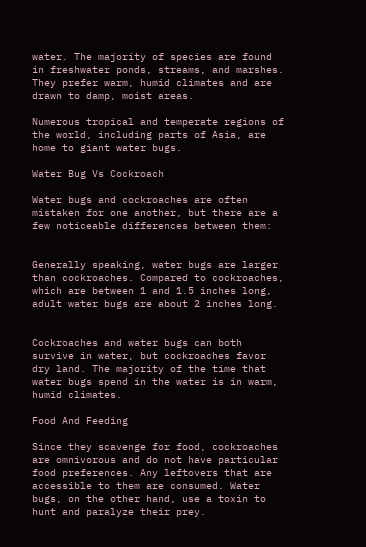water. The majority of species are found in freshwater ponds, streams, and marshes. They prefer warm, humid climates and are drawn to damp, moist areas.

Numerous tropical and temperate regions of the world, including parts of Asia, are home to giant water bugs.

Water Bug Vs Cockroach

Water bugs and cockroaches are often mistaken for one another, but there are a few noticeable differences between them:


Generally speaking, water bugs are larger than cockroaches. Compared to cockroaches, which are between 1 and 1.5 inches long, adult water bugs are about 2 inches long.


Cockroaches and water bugs can both survive in water, but cockroaches favor dry land. The majority of the time that water bugs spend in the water is in warm, humid climates.

Food And Feeding

Since they scavenge for food, cockroaches are omnivorous and do not have particular food preferences. Any leftovers that are accessible to them are consumed. Water bugs, on the other hand, use a toxin to hunt and paralyze their prey.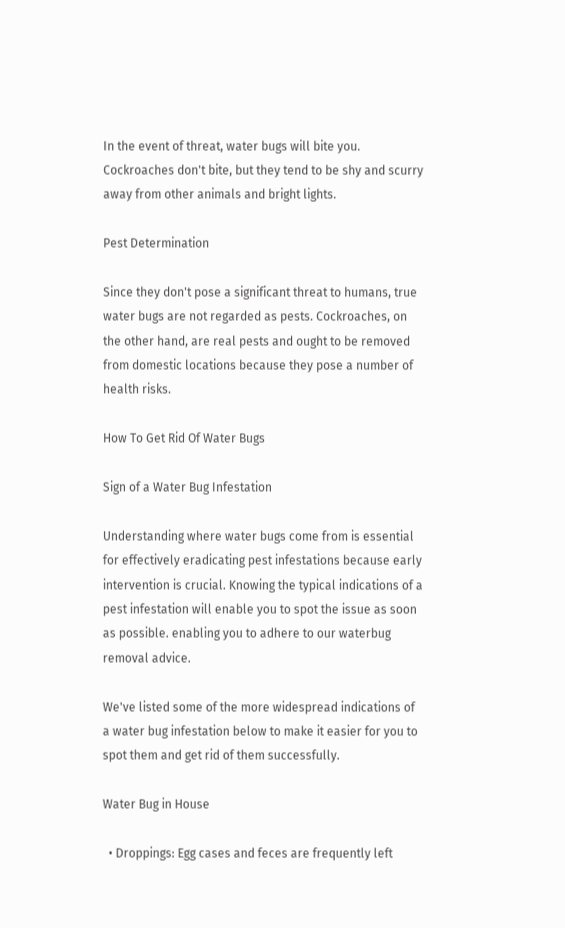In the event of threat, water bugs will bite you. Cockroaches don't bite, but they tend to be shy and scurry away from other animals and bright lights.

Pest Determination

Since they don't pose a significant threat to humans, true water bugs are not regarded as pests. Cockroaches, on the other hand, are real pests and ought to be removed from domestic locations because they pose a number of health risks.

How To Get Rid Of Water Bugs

Sign of a Water Bug Infestation

Understanding where water bugs come from is essential for effectively eradicating pest infestations because early intervention is crucial. Knowing the typical indications of a pest infestation will enable you to spot the issue as soon as possible. enabling you to adhere to our waterbug removal advice.

We've listed some of the more widespread indications of a water bug infestation below to make it easier for you to spot them and get rid of them successfully.

Water Bug in House

  • Droppings: Egg cases and feces are frequently left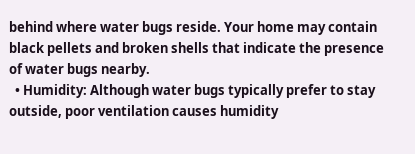behind where water bugs reside. Your home may contain black pellets and broken shells that indicate the presence of water bugs nearby.
  • Humidity: Although water bugs typically prefer to stay outside, poor ventilation causes humidity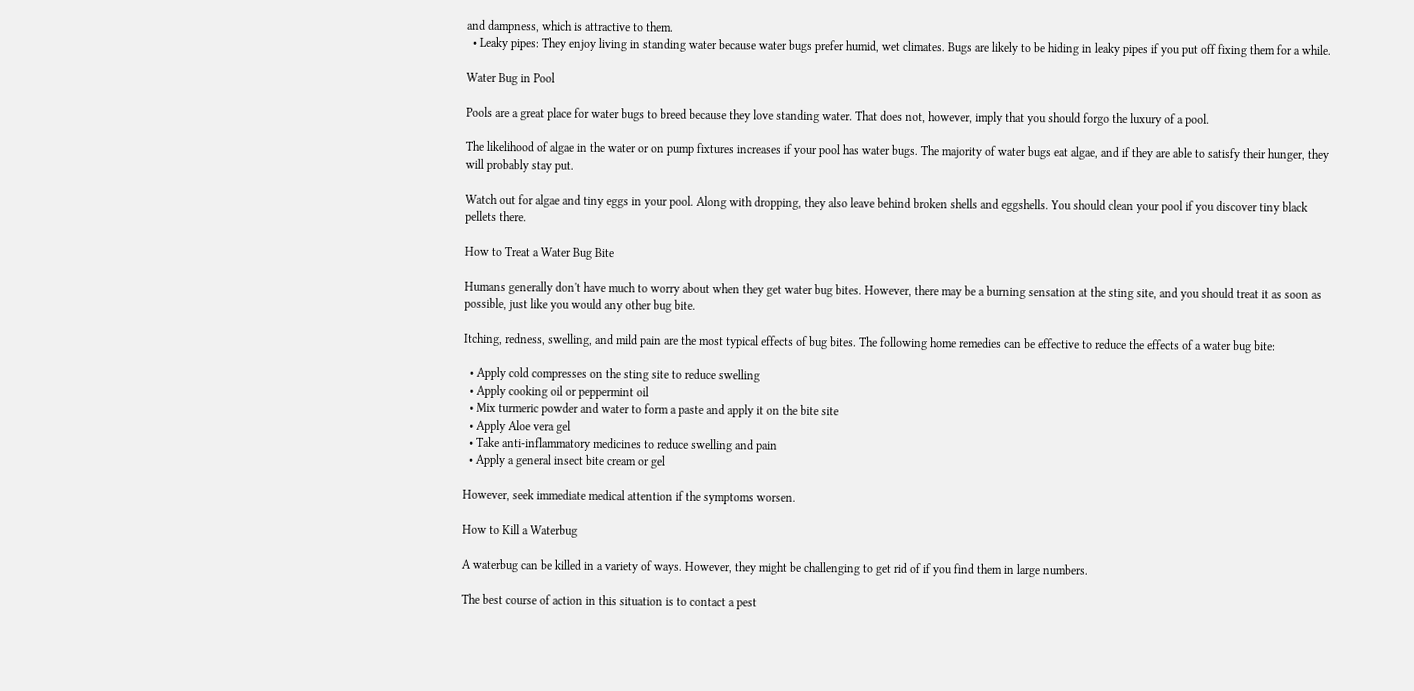and dampness, which is attractive to them.
  • Leaky pipes: They enjoy living in standing water because water bugs prefer humid, wet climates. Bugs are likely to be hiding in leaky pipes if you put off fixing them for a while.

Water Bug in Pool

Pools are a great place for water bugs to breed because they love standing water. That does not, however, imply that you should forgo the luxury of a pool.

The likelihood of algae in the water or on pump fixtures increases if your pool has water bugs. The majority of water bugs eat algae, and if they are able to satisfy their hunger, they will probably stay put.

Watch out for algae and tiny eggs in your pool. Along with dropping, they also leave behind broken shells and eggshells. You should clean your pool if you discover tiny black pellets there.

How to Treat a Water Bug Bite

Humans generally don't have much to worry about when they get water bug bites. However, there may be a burning sensation at the sting site, and you should treat it as soon as possible, just like you would any other bug bite.

Itching, redness, swelling, and mild pain are the most typical effects of bug bites. The following home remedies can be effective to reduce the effects of a water bug bite:

  • Apply cold compresses on the sting site to reduce swelling
  • Apply cooking oil or peppermint oil
  • Mix turmeric powder and water to form a paste and apply it on the bite site
  • Apply Aloe vera gel
  • Take anti-inflammatory medicines to reduce swelling and pain
  • Apply a general insect bite cream or gel

However, seek immediate medical attention if the symptoms worsen.

How to Kill a Waterbug

A waterbug can be killed in a variety of ways. However, they might be challenging to get rid of if you find them in large numbers.

The best course of action in this situation is to contact a pest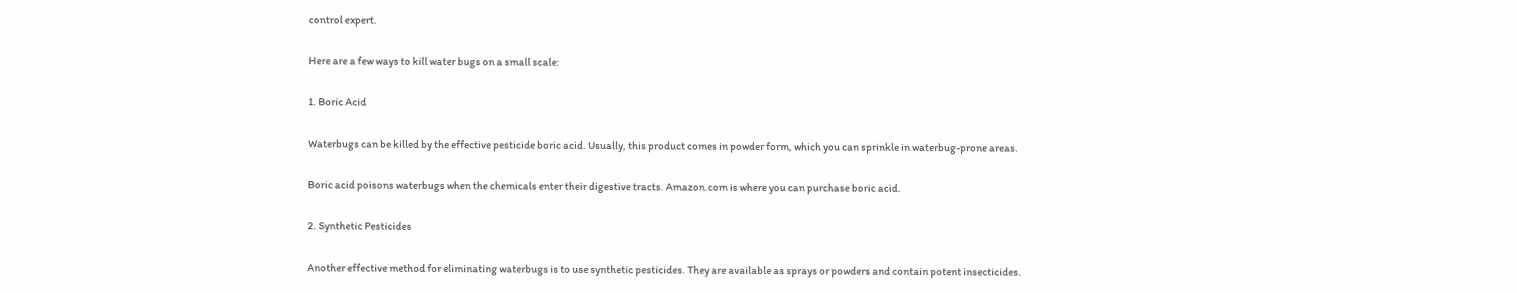control expert.

Here are a few ways to kill water bugs on a small scale:

1. Boric Acid

Waterbugs can be killed by the effective pesticide boric acid. Usually, this product comes in powder form, which you can sprinkle in waterbug-prone areas.

Boric acid poisons waterbugs when the chemicals enter their digestive tracts. Amazon.com is where you can purchase boric acid.

2. Synthetic Pesticides

Another effective method for eliminating waterbugs is to use synthetic pesticides. They are available as sprays or powders and contain potent insecticides.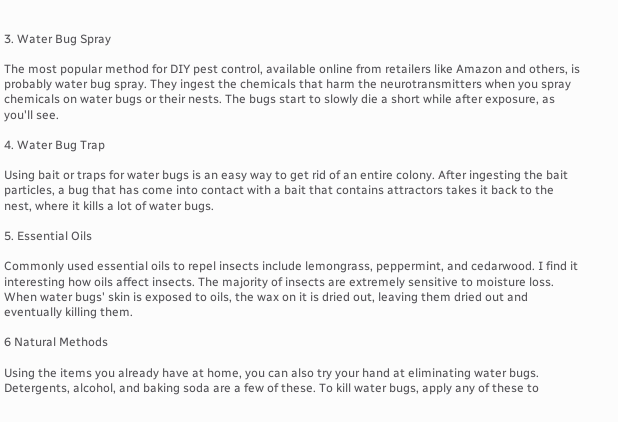3. Water Bug Spray

The most popular method for DIY pest control, available online from retailers like Amazon and others, is probably water bug spray. They ingest the chemicals that harm the neurotransmitters when you spray chemicals on water bugs or their nests. The bugs start to slowly die a short while after exposure, as you'll see.

4. Water Bug Trap

Using bait or traps for water bugs is an easy way to get rid of an entire colony. After ingesting the bait particles, a bug that has come into contact with a bait that contains attractors takes it back to the nest, where it kills a lot of water bugs.

5. Essential Oils

Commonly used essential oils to repel insects include lemongrass, peppermint, and cedarwood. I find it interesting how oils affect insects. The majority of insects are extremely sensitive to moisture loss. When water bugs' skin is exposed to oils, the wax on it is dried out, leaving them dried out and eventually killing them.

6 Natural Methods

Using the items you already have at home, you can also try your hand at eliminating water bugs. Detergents, alcohol, and baking soda are a few of these. To kill water bugs, apply any of these to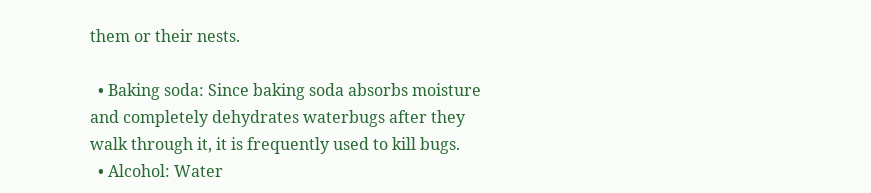them or their nests.

  • Baking soda: Since baking soda absorbs moisture and completely dehydrates waterbugs after they walk through it, it is frequently used to kill bugs.
  • Alcohol: Water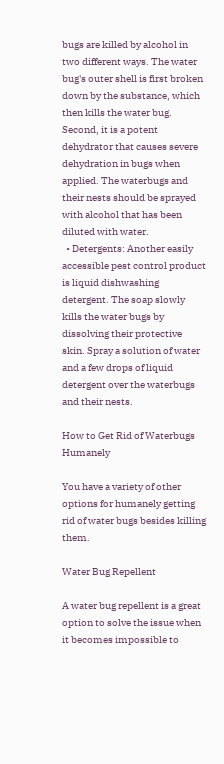bugs are killed by alcohol in two different ways. The water bug's outer shell is first broken down by the substance, which then kills the water bug. Second, it is a potent dehydrator that causes severe dehydration in bugs when applied. The waterbugs and their nests should be sprayed with alcohol that has been diluted with water.
  • Detergents: Another easily accessible pest control product is liquid dishwashing detergent. The soap slowly kills the water bugs by dissolving their protective skin. Spray a solution of water and a few drops of liquid detergent over the waterbugs and their nests.

How to Get Rid of Waterbugs Humanely

You have a variety of other options for humanely getting rid of water bugs besides killing them.

Water Bug Repellent

A water bug repellent is a great option to solve the issue when it becomes impossible to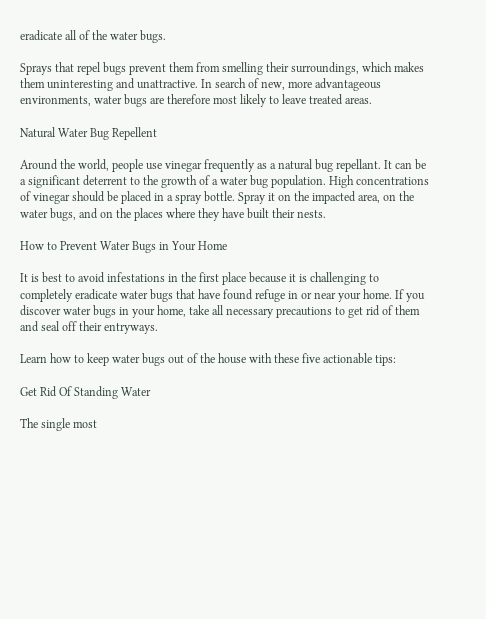eradicate all of the water bugs.

Sprays that repel bugs prevent them from smelling their surroundings, which makes them uninteresting and unattractive. In search of new, more advantageous environments, water bugs are therefore most likely to leave treated areas.

Natural Water Bug Repellent

Around the world, people use vinegar frequently as a natural bug repellant. It can be a significant deterrent to the growth of a water bug population. High concentrations of vinegar should be placed in a spray bottle. Spray it on the impacted area, on the water bugs, and on the places where they have built their nests.

How to Prevent Water Bugs in Your Home

It is best to avoid infestations in the first place because it is challenging to completely eradicate water bugs that have found refuge in or near your home. If you discover water bugs in your home, take all necessary precautions to get rid of them and seal off their entryways.

Learn how to keep water bugs out of the house with these five actionable tips:

Get Rid Of Standing Water

The single most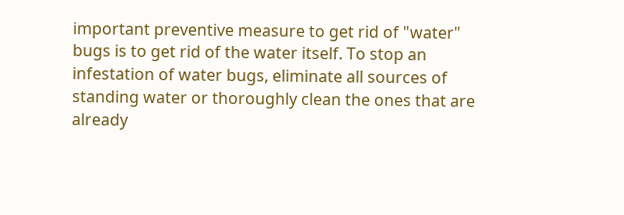important preventive measure to get rid of "water" bugs is to get rid of the water itself. To stop an infestation of water bugs, eliminate all sources of standing water or thoroughly clean the ones that are already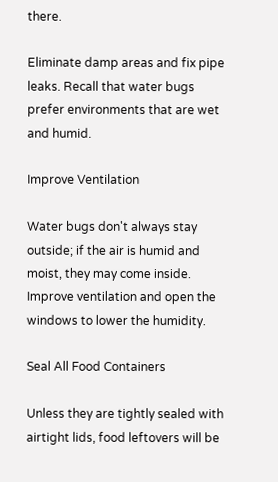there.

Eliminate damp areas and fix pipe leaks. Recall that water bugs prefer environments that are wet and humid.

Improve Ventilation

Water bugs don't always stay outside; if the air is humid and moist, they may come inside. Improve ventilation and open the windows to lower the humidity.

Seal All Food Containers

Unless they are tightly sealed with airtight lids, food leftovers will be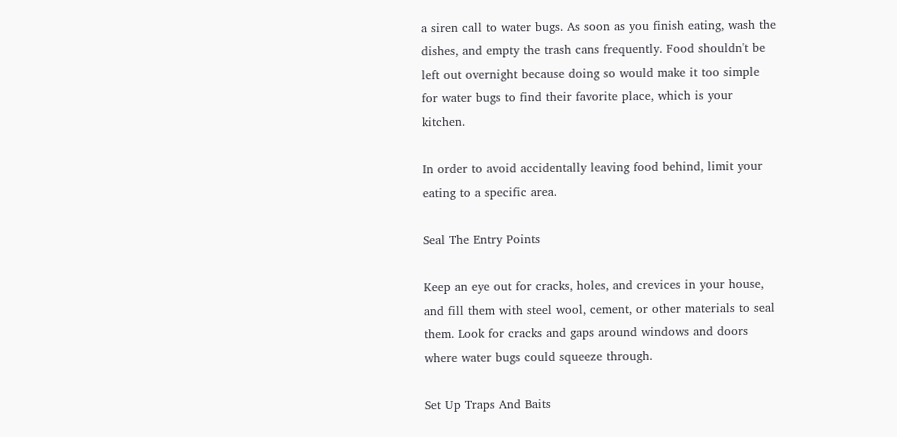a siren call to water bugs. As soon as you finish eating, wash the dishes, and empty the trash cans frequently. Food shouldn't be left out overnight because doing so would make it too simple for water bugs to find their favorite place, which is your kitchen.

In order to avoid accidentally leaving food behind, limit your eating to a specific area.

Seal The Entry Points

Keep an eye out for cracks, holes, and crevices in your house, and fill them with steel wool, cement, or other materials to seal them. Look for cracks and gaps around windows and doors where water bugs could squeeze through.

Set Up Traps And Baits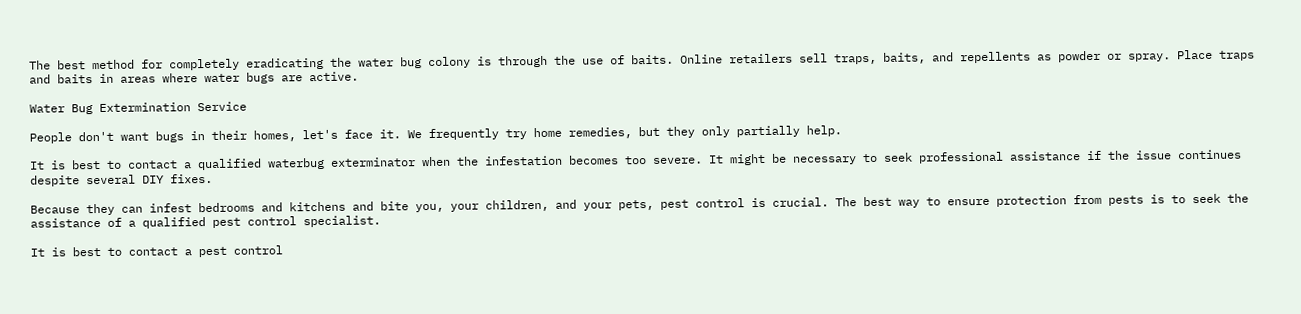The best method for completely eradicating the water bug colony is through the use of baits. Online retailers sell traps, baits, and repellents as powder or spray. Place traps and baits in areas where water bugs are active.

Water Bug Extermination Service

People don't want bugs in their homes, let's face it. We frequently try home remedies, but they only partially help.

It is best to contact a qualified waterbug exterminator when the infestation becomes too severe. It might be necessary to seek professional assistance if the issue continues despite several DIY fixes.

Because they can infest bedrooms and kitchens and bite you, your children, and your pets, pest control is crucial. The best way to ensure protection from pests is to seek the assistance of a qualified pest control specialist.

It is best to contact a pest control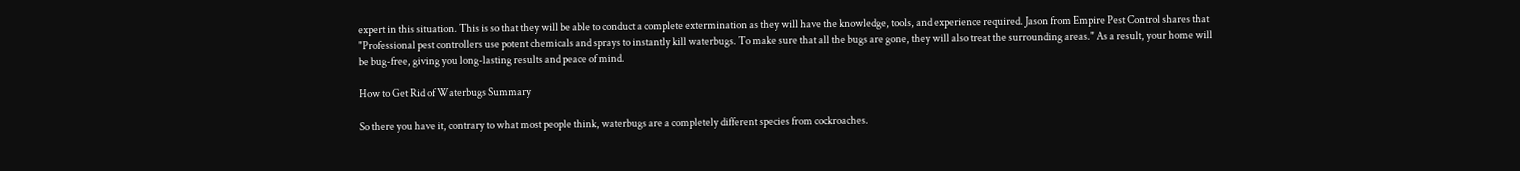expert in this situation. This is so that they will be able to conduct a complete extermination as they will have the knowledge, tools, and experience required. Jason from Empire Pest Control shares that "Professional pest controllers use potent chemicals and sprays to instantly kill waterbugs. To make sure that all the bugs are gone, they will also treat the surrounding areas." As a result, your home will be bug-free, giving you long-lasting results and peace of mind.

How to Get Rid of Waterbugs Summary

So there you have it, contrary to what most people think, waterbugs are a completely different species from cockroaches.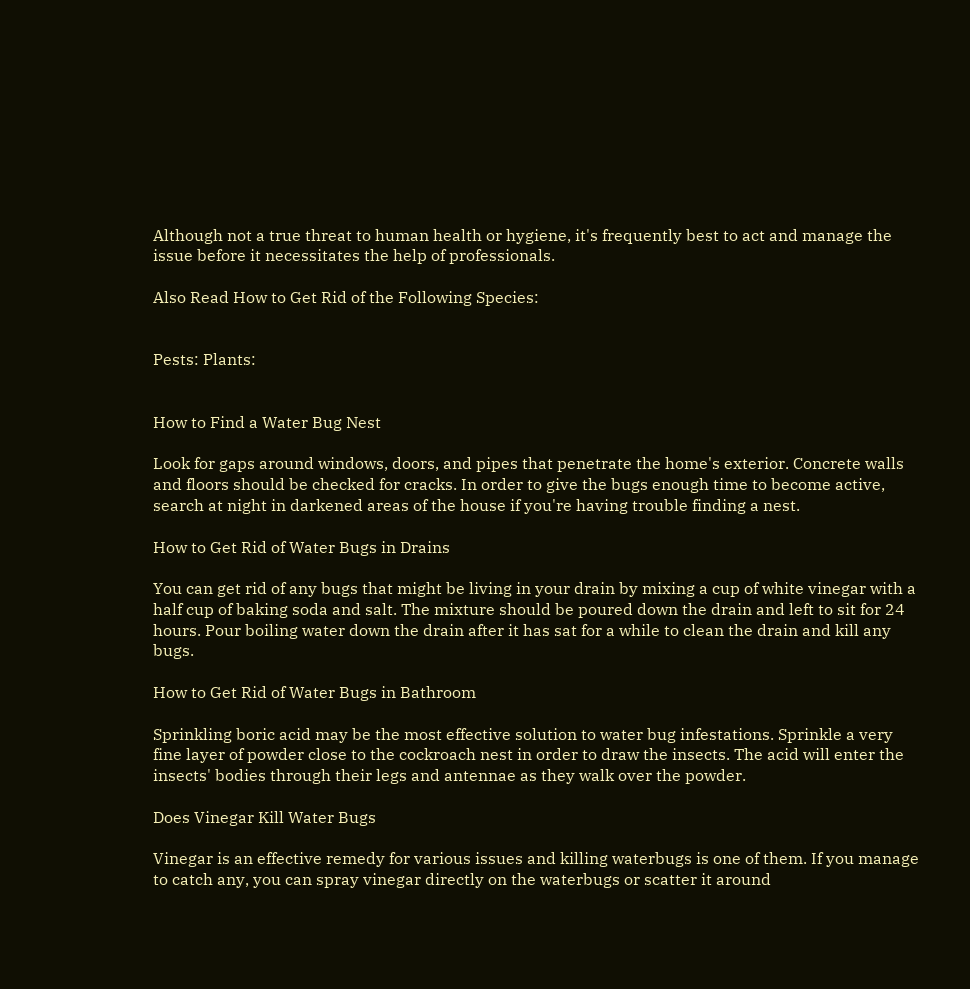Although not a true threat to human health or hygiene, it's frequently best to act and manage the issue before it necessitates the help of professionals.

Also Read How to Get Rid of the Following Species:


Pests: Plants:


How to Find a Water Bug Nest

Look for gaps around windows, doors, and pipes that penetrate the home's exterior. Concrete walls and floors should be checked for cracks. In order to give the bugs enough time to become active, search at night in darkened areas of the house if you're having trouble finding a nest.

How to Get Rid of Water Bugs in Drains

You can get rid of any bugs that might be living in your drain by mixing a cup of white vinegar with a half cup of baking soda and salt. The mixture should be poured down the drain and left to sit for 24 hours. Pour boiling water down the drain after it has sat for a while to clean the drain and kill any bugs.

How to Get Rid of Water Bugs in Bathroom

Sprinkling boric acid may be the most effective solution to water bug infestations. Sprinkle a very fine layer of powder close to the cockroach nest in order to draw the insects. The acid will enter the insects' bodies through their legs and antennae as they walk over the powder.

Does Vinegar Kill Water Bugs

Vinegar is an effective remedy for various issues and killing waterbugs is one of them. If you manage to catch any, you can spray vinegar directly on the waterbugs or scatter it around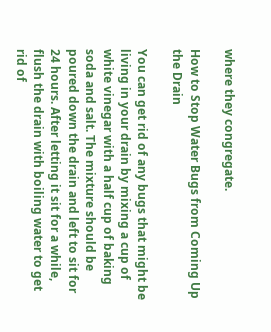where they congregate.

How to Stop Water Bugs from Coming Up the Drain

You can get rid of any bugs that might be living in your drain by mixing a cup of white vinegar with a half cup of baking soda and salt. The mixture should be poured down the drain and left to sit for 24 hours. After letting it sit for a while, flush the drain with boiling water to get rid of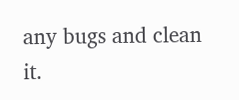any bugs and clean it.